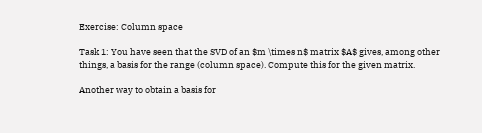Exercise: Column space

Task 1: You have seen that the SVD of an $m \times n$ matrix $A$ gives, among other things, a basis for the range (column space). Compute this for the given matrix.

Another way to obtain a basis for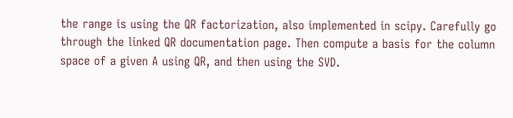the range is using the QR factorization, also implemented in scipy. Carefully go through the linked QR documentation page. Then compute a basis for the column space of a given A using QR, and then using the SVD.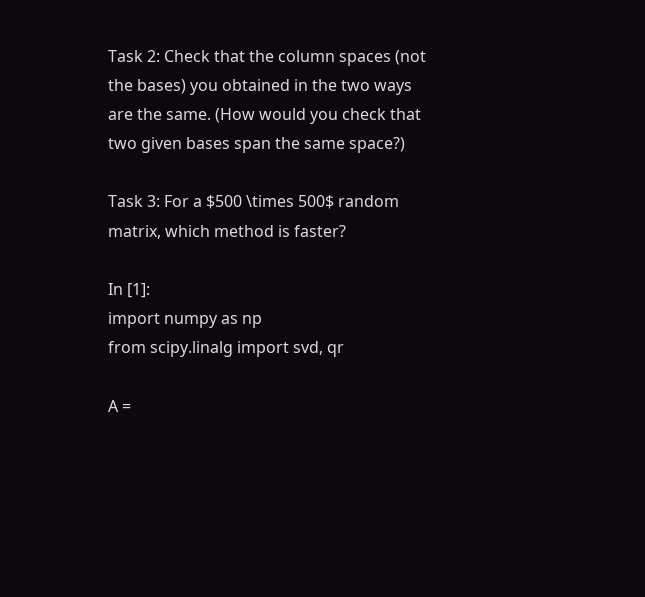Task 2: Check that the column spaces (not the bases) you obtained in the two ways are the same. (How would you check that two given bases span the same space?)

Task 3: For a $500 \times 500$ random matrix, which method is faster?

In [1]:
import numpy as np
from scipy.linalg import svd, qr

A =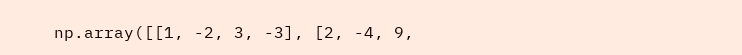np.array([[1, -2, 3, -3], [2, -4, 9,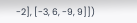-2], [-3, 6, -9, 9]])